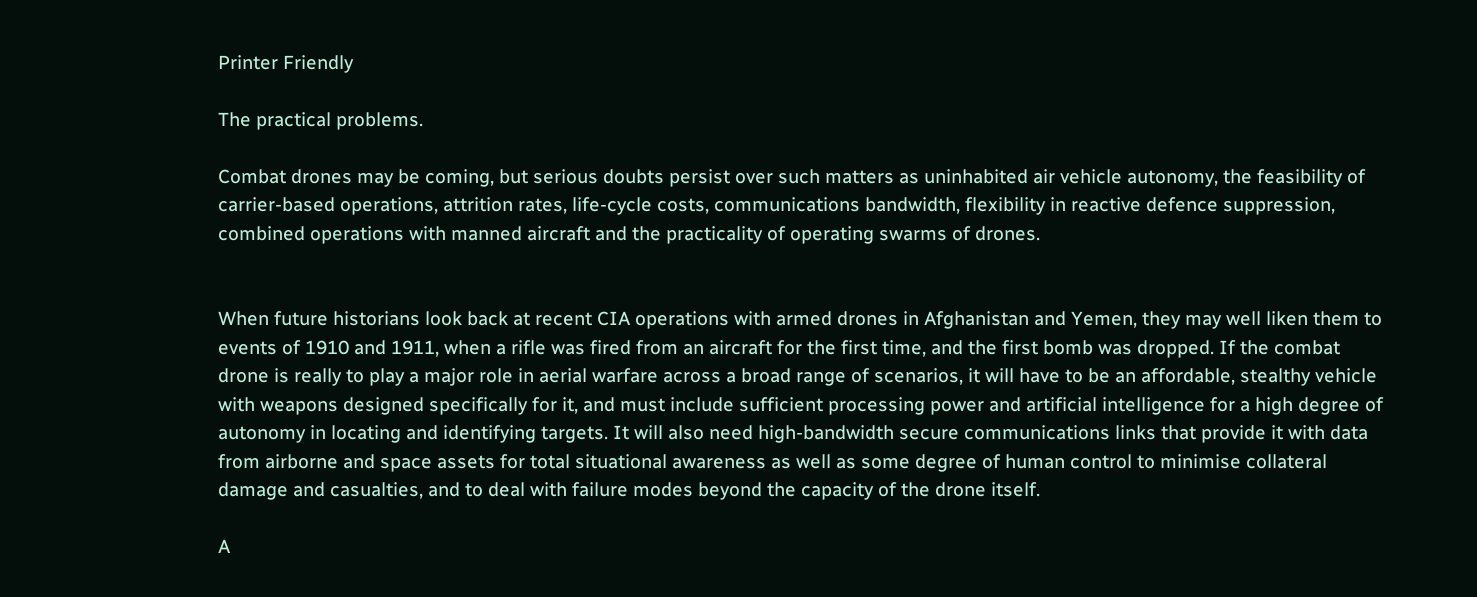Printer Friendly

The practical problems.

Combat drones may be coming, but serious doubts persist over such matters as uninhabited air vehicle autonomy, the feasibility of carrier-based operations, attrition rates, life-cycle costs, communications bandwidth, flexibility in reactive defence suppression, combined operations with manned aircraft and the practicality of operating swarms of drones.


When future historians look back at recent CIA operations with armed drones in Afghanistan and Yemen, they may well liken them to events of 1910 and 1911, when a rifle was fired from an aircraft for the first time, and the first bomb was dropped. If the combat drone is really to play a major role in aerial warfare across a broad range of scenarios, it will have to be an affordable, stealthy vehicle with weapons designed specifically for it, and must include sufficient processing power and artificial intelligence for a high degree of autonomy in locating and identifying targets. It will also need high-bandwidth secure communications links that provide it with data from airborne and space assets for total situational awareness as well as some degree of human control to minimise collateral damage and casualties, and to deal with failure modes beyond the capacity of the drone itself.

A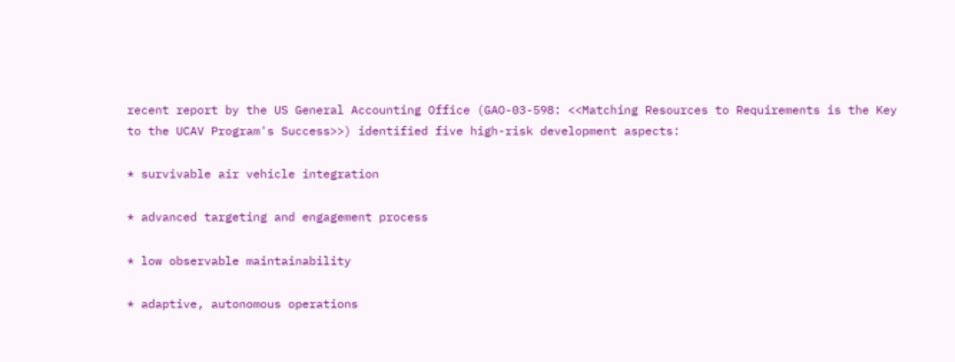recent report by the US General Accounting Office (GAO-03-598: <<Matching Resources to Requirements is the Key to the UCAV Program's Success>>) identified five high-risk development aspects:

* survivable air vehicle integration

* advanced targeting and engagement process

* low observable maintainability

* adaptive, autonomous operations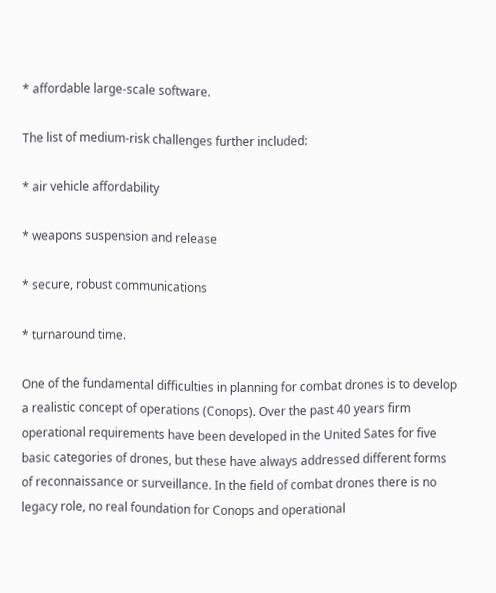* affordable large-scale software.

The list of medium-risk challenges further included:

* air vehicle affordability

* weapons suspension and release

* secure, robust communications

* turnaround time.

One of the fundamental difficulties in planning for combat drones is to develop a realistic concept of operations (Conops). Over the past 40 years firm operational requirements have been developed in the United Sates for five basic categories of drones, but these have always addressed different forms of reconnaissance or surveillance. In the field of combat drones there is no legacy role, no real foundation for Conops and operational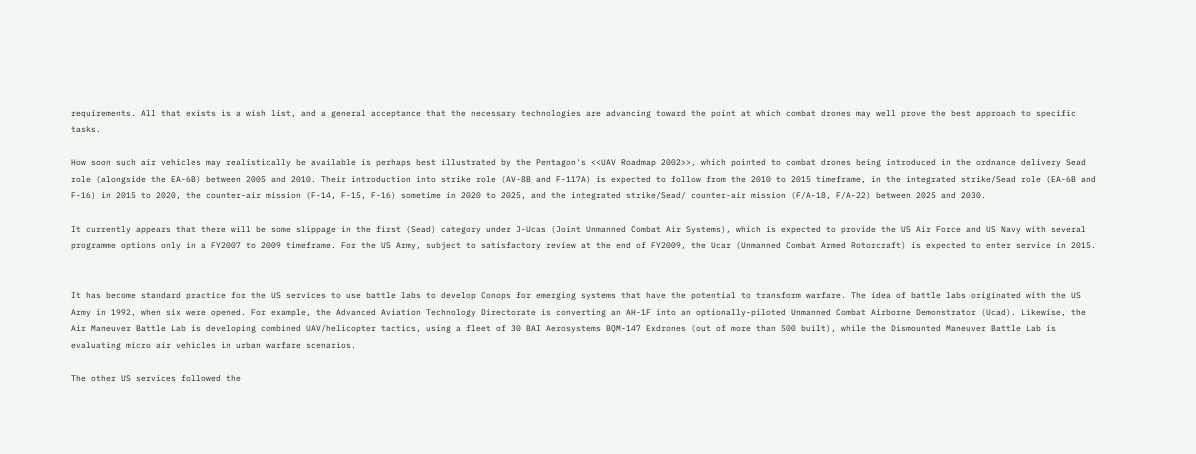requirements. All that exists is a wish list, and a general acceptance that the necessary technologies are advancing toward the point at which combat drones may well prove the best approach to specific tasks.

How soon such air vehicles may realistically be available is perhaps best illustrated by the Pentagon's <<UAV Roadmap 2002>>, which pointed to combat drones being introduced in the ordnance delivery Sead role (alongside the EA-6B) between 2005 and 2010. Their introduction into strike role (AV-8B and F-117A) is expected to follow from the 2010 to 2015 timeframe, in the integrated strike/Sead role (EA-6B and F-16) in 2015 to 2020, the counter-air mission (F-14, F-15, F-16) sometime in 2020 to 2025, and the integrated strike/Sead/ counter-air mission (F/A-18, F/A-22) between 2025 and 2030.

It currently appears that there will be some slippage in the first (Sead) category under J-Ucas (Joint Unmanned Combat Air Systems), which is expected to provide the US Air Force and US Navy with several programme options only in a FY2007 to 2009 timeframe. For the US Army, subject to satisfactory review at the end of FY2009, the Ucar (Unmanned Combat Armed Rotorcraft) is expected to enter service in 2015.


It has become standard practice for the US services to use battle labs to develop Conops for emerging systems that have the potential to transform warfare. The idea of battle labs originated with the US Army in 1992, when six were opened. For example, the Advanced Aviation Technology Directorate is converting an AH-1F into an optionally-piloted Unmanned Combat Airborne Demonstrator (Ucad). Likewise, the Air Maneuver Battle Lab is developing combined UAV/helicopter tactics, using a fleet of 30 BAI Aerosystems BQM-147 Exdrones (out of more than 500 built), while the Dismounted Maneuver Battle Lab is evaluating micro air vehicles in urban warfare scenarios.

The other US services followed the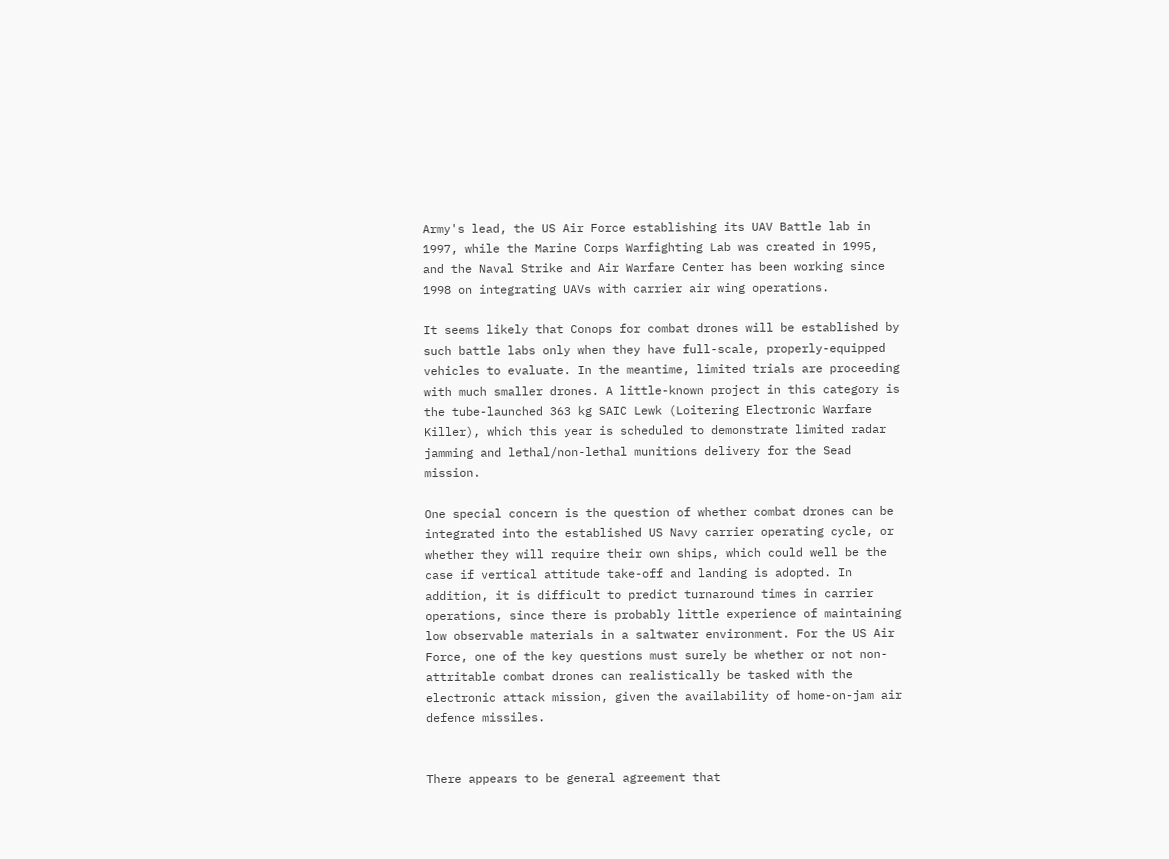Army's lead, the US Air Force establishing its UAV Battle lab in 1997, while the Marine Corps Warfighting Lab was created in 1995, and the Naval Strike and Air Warfare Center has been working since 1998 on integrating UAVs with carrier air wing operations.

It seems likely that Conops for combat drones will be established by such battle labs only when they have full-scale, properly-equipped vehicles to evaluate. In the meantime, limited trials are proceeding with much smaller drones. A little-known project in this category is the tube-launched 363 kg SAIC Lewk (Loitering Electronic Warfare Killer), which this year is scheduled to demonstrate limited radar jamming and lethal/non-lethal munitions delivery for the Sead mission.

One special concern is the question of whether combat drones can be integrated into the established US Navy carrier operating cycle, or whether they will require their own ships, which could well be the case if vertical attitude take-off and landing is adopted. In addition, it is difficult to predict turnaround times in carrier operations, since there is probably little experience of maintaining low observable materials in a saltwater environment. For the US Air Force, one of the key questions must surely be whether or not non-attritable combat drones can realistically be tasked with the electronic attack mission, given the availability of home-on-jam air defence missiles.


There appears to be general agreement that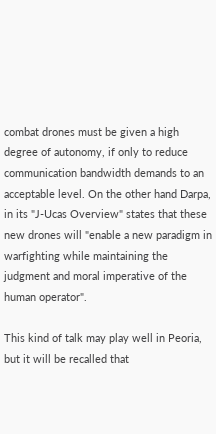combat drones must be given a high degree of autonomy, if only to reduce communication bandwidth demands to an acceptable level. On the other hand Darpa, in its "J-Ucas Overview" states that these new drones will "enable a new paradigm in warfighting while maintaining the judgment and moral imperative of the human operator".

This kind of talk may play well in Peoria, but it will be recalled that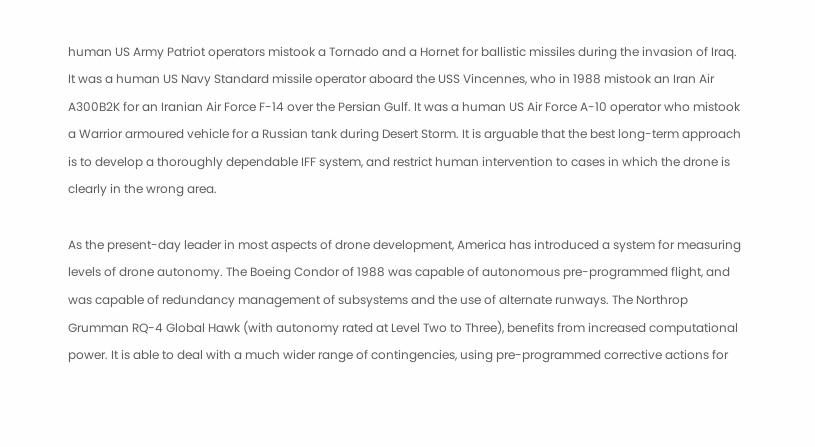human US Army Patriot operators mistook a Tornado and a Hornet for ballistic missiles during the invasion of Iraq. It was a human US Navy Standard missile operator aboard the USS Vincennes, who in 1988 mistook an Iran Air A300B2K for an Iranian Air Force F-14 over the Persian Gulf. It was a human US Air Force A-10 operator who mistook a Warrior armoured vehicle for a Russian tank during Desert Storm. It is arguable that the best long-term approach is to develop a thoroughly dependable IFF system, and restrict human intervention to cases in which the drone is clearly in the wrong area.

As the present-day leader in most aspects of drone development, America has introduced a system for measuring levels of drone autonomy. The Boeing Condor of 1988 was capable of autonomous pre-programmed flight, and was capable of redundancy management of subsystems and the use of alternate runways. The Northrop Grumman RQ-4 Global Hawk (with autonomy rated at Level Two to Three), benefits from increased computational power. It is able to deal with a much wider range of contingencies, using pre-programmed corrective actions for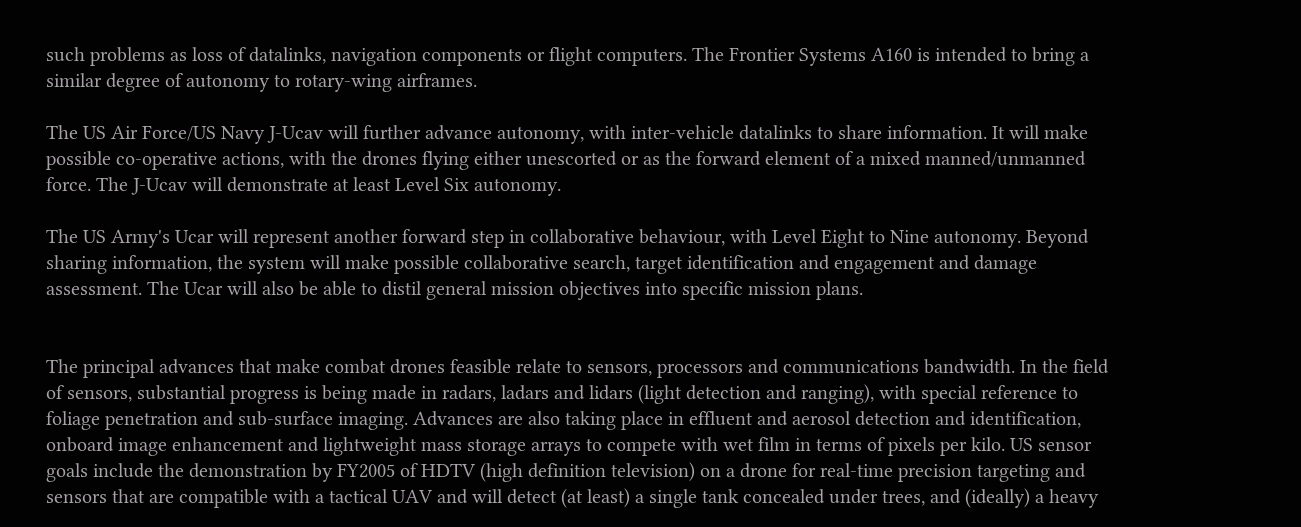such problems as loss of datalinks, navigation components or flight computers. The Frontier Systems A160 is intended to bring a similar degree of autonomy to rotary-wing airframes.

The US Air Force/US Navy J-Ucav will further advance autonomy, with inter-vehicle datalinks to share information. It will make possible co-operative actions, with the drones flying either unescorted or as the forward element of a mixed manned/unmanned force. The J-Ucav will demonstrate at least Level Six autonomy.

The US Army's Ucar will represent another forward step in collaborative behaviour, with Level Eight to Nine autonomy. Beyond sharing information, the system will make possible collaborative search, target identification and engagement and damage assessment. The Ucar will also be able to distil general mission objectives into specific mission plans.


The principal advances that make combat drones feasible relate to sensors, processors and communications bandwidth. In the field of sensors, substantial progress is being made in radars, ladars and lidars (light detection and ranging), with special reference to foliage penetration and sub-surface imaging. Advances are also taking place in effluent and aerosol detection and identification, onboard image enhancement and lightweight mass storage arrays to compete with wet film in terms of pixels per kilo. US sensor goals include the demonstration by FY2005 of HDTV (high definition television) on a drone for real-time precision targeting and sensors that are compatible with a tactical UAV and will detect (at least) a single tank concealed under trees, and (ideally) a heavy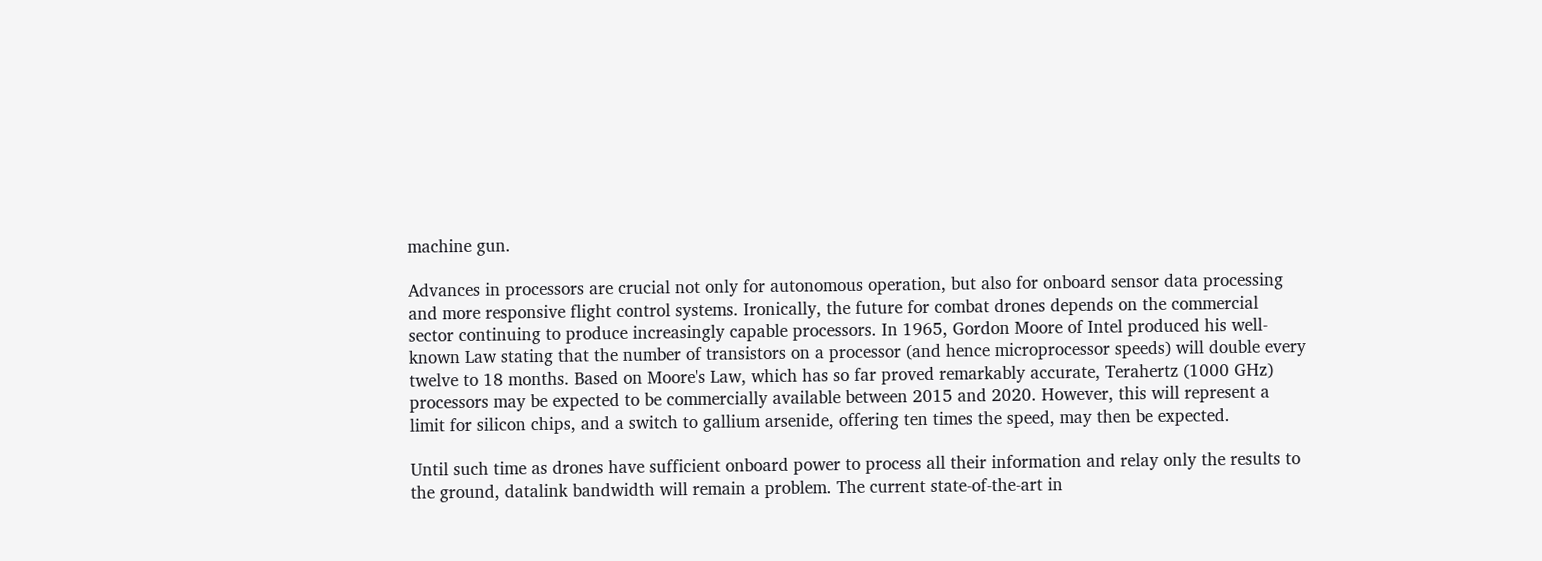machine gun.

Advances in processors are crucial not only for autonomous operation, but also for onboard sensor data processing and more responsive flight control systems. Ironically, the future for combat drones depends on the commercial sector continuing to produce increasingly capable processors. In 1965, Gordon Moore of Intel produced his well-known Law stating that the number of transistors on a processor (and hence microprocessor speeds) will double every twelve to 18 months. Based on Moore's Law, which has so far proved remarkably accurate, Terahertz (1000 GHz) processors may be expected to be commercially available between 2015 and 2020. However, this will represent a limit for silicon chips, and a switch to gallium arsenide, offering ten times the speed, may then be expected.

Until such time as drones have sufficient onboard power to process all their information and relay only the results to the ground, datalink bandwidth will remain a problem. The current state-of-the-art in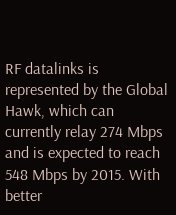RF datalinks is represented by the Global Hawk, which can currently relay 274 Mbps and is expected to reach 548 Mbps by 2015. With better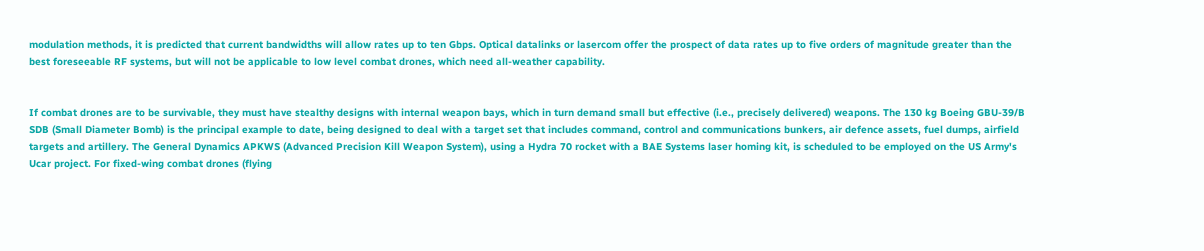modulation methods, it is predicted that current bandwidths will allow rates up to ten Gbps. Optical datalinks or lasercom offer the prospect of data rates up to five orders of magnitude greater than the best foreseeable RF systems, but will not be applicable to low level combat drones, which need all-weather capability.


If combat drones are to be survivable, they must have stealthy designs with internal weapon bays, which in turn demand small but effective (i.e., precisely delivered) weapons. The 130 kg Boeing GBU-39/B SDB (Small Diameter Bomb) is the principal example to date, being designed to deal with a target set that includes command, control and communications bunkers, air defence assets, fuel dumps, airfield targets and artillery. The General Dynamics APKWS (Advanced Precision Kill Weapon System), using a Hydra 70 rocket with a BAE Systems laser homing kit, is scheduled to be employed on the US Army's Ucar project. For fixed-wing combat drones (flying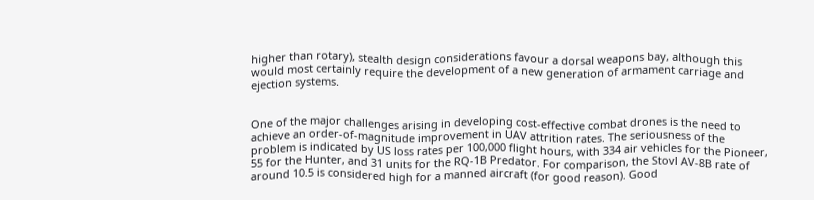higher than rotary), stealth design considerations favour a dorsal weapons bay, although this would most certainly require the development of a new generation of armament carriage and ejection systems.


One of the major challenges arising in developing cost-effective combat drones is the need to achieve an order-of-magnitude improvement in UAV attrition rates. The seriousness of the problem is indicated by US loss rates per 100,000 flight hours, with 334 air vehicles for the Pioneer, 55 for the Hunter, and 31 units for the RQ-1B Predator. For comparison, the Stovl AV-8B rate of around 10.5 is considered high for a manned aircraft (for good reason). Good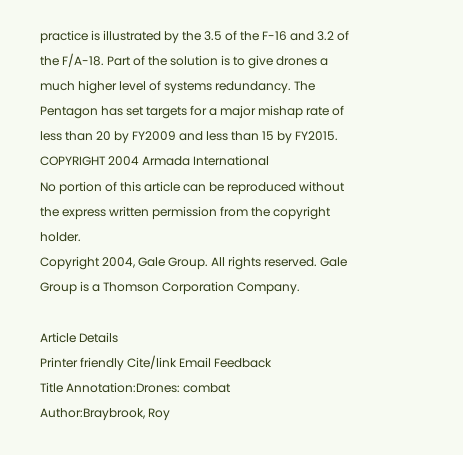practice is illustrated by the 3.5 of the F-16 and 3.2 of the F/A-18. Part of the solution is to give drones a much higher level of systems redundancy. The Pentagon has set targets for a major mishap rate of less than 20 by FY2009 and less than 15 by FY2015.
COPYRIGHT 2004 Armada International
No portion of this article can be reproduced without the express written permission from the copyright holder.
Copyright 2004, Gale Group. All rights reserved. Gale Group is a Thomson Corporation Company.

Article Details
Printer friendly Cite/link Email Feedback
Title Annotation:Drones: combat
Author:Braybrook, Roy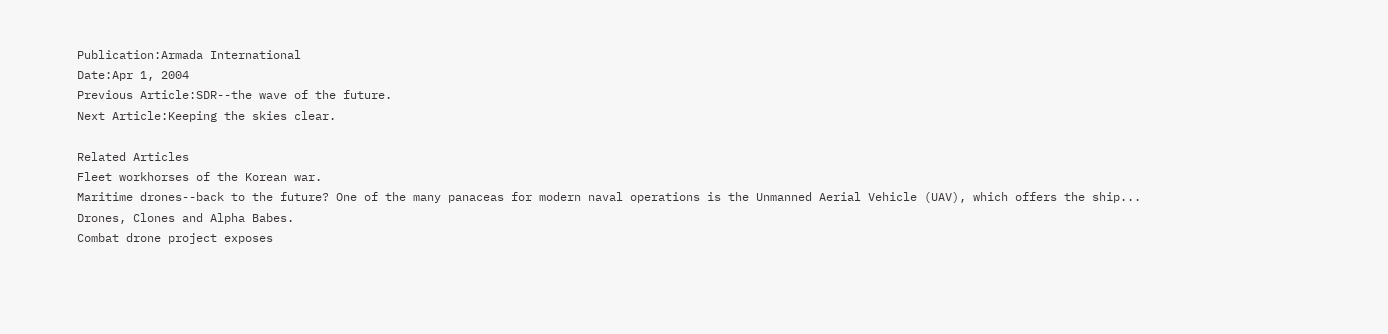Publication:Armada International
Date:Apr 1, 2004
Previous Article:SDR--the wave of the future.
Next Article:Keeping the skies clear.

Related Articles
Fleet workhorses of the Korean war.
Maritime drones--back to the future? One of the many panaceas for modern naval operations is the Unmanned Aerial Vehicle (UAV), which offers the ship...
Drones, Clones and Alpha Babes.
Combat drone project exposes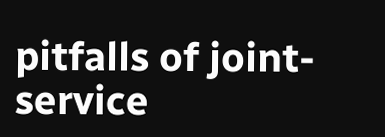pitfalls of joint-service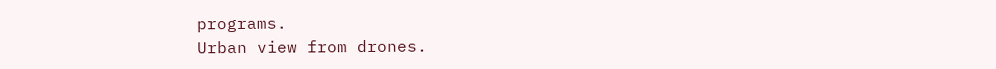programs.
Urban view from drones.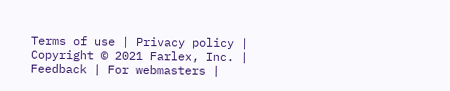Terms of use | Privacy policy | Copyright © 2021 Farlex, Inc. | Feedback | For webmasters |